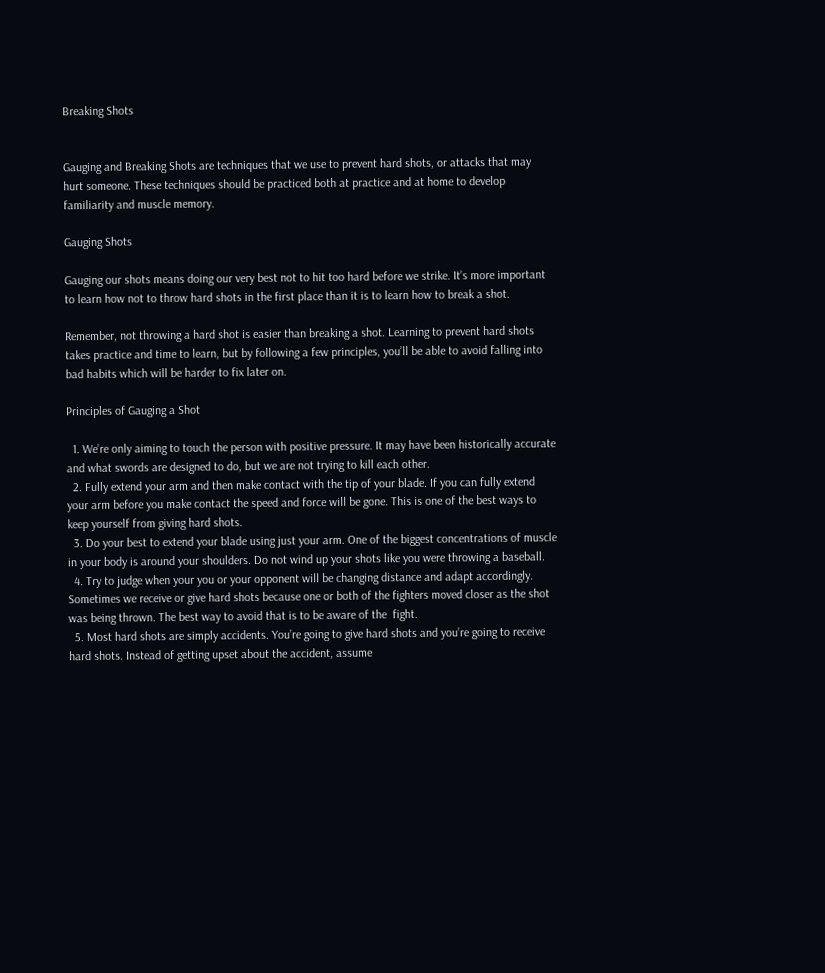Breaking Shots


Gauging and Breaking Shots are techniques that we use to prevent hard shots, or attacks that may hurt someone. These techniques should be practiced both at practice and at home to develop familiarity and muscle memory.

Gauging Shots

Gauging our shots means doing our very best not to hit too hard before we strike. It’s more important to learn how not to throw hard shots in the first place than it is to learn how to break a shot.

Remember, not throwing a hard shot is easier than breaking a shot. Learning to prevent hard shots takes practice and time to learn, but by following a few principles, you’ll be able to avoid falling into bad habits which will be harder to fix later on.

Principles of Gauging a Shot

  1. We’re only aiming to touch the person with positive pressure. It may have been historically accurate and what swords are designed to do, but we are not trying to kill each other.
  2. Fully extend your arm and then make contact with the tip of your blade. If you can fully extend your arm before you make contact the speed and force will be gone. This is one of the best ways to keep yourself from giving hard shots.
  3. Do your best to extend your blade using just your arm. One of the biggest concentrations of muscle in your body is around your shoulders. Do not wind up your shots like you were throwing a baseball.
  4. Try to judge when your you or your opponent will be changing distance and adapt accordingly. Sometimes we receive or give hard shots because one or both of the fighters moved closer as the shot was being thrown. The best way to avoid that is to be aware of the  fight.
  5. Most hard shots are simply accidents. You’re going to give hard shots and you’re going to receive hard shots. Instead of getting upset about the accident, assume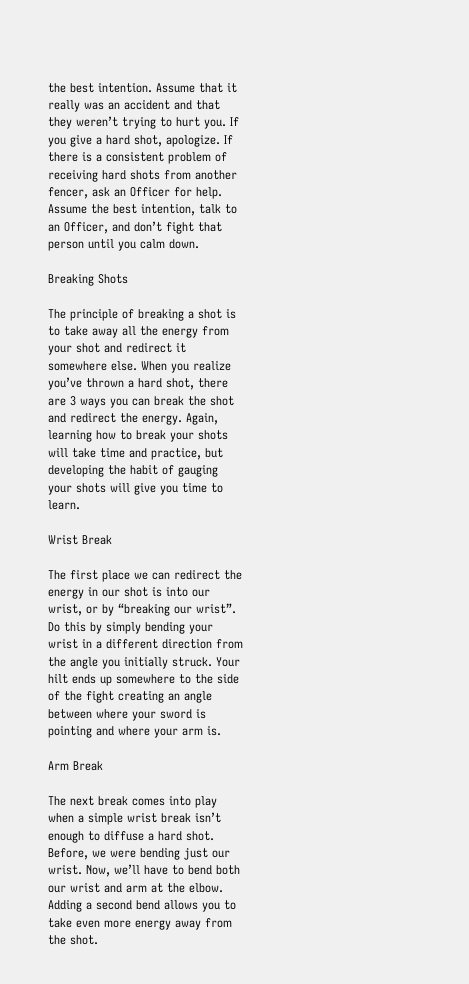the best intention. Assume that it really was an accident and that they weren’t trying to hurt you. If you give a hard shot, apologize. If there is a consistent problem of receiving hard shots from another fencer, ask an Officer for help. Assume the best intention, talk to an Officer, and don’t fight that person until you calm down.

Breaking Shots

The principle of breaking a shot is to take away all the energy from your shot and redirect it somewhere else. When you realize you’ve thrown a hard shot, there are 3 ways you can break the shot and redirect the energy. Again, learning how to break your shots will take time and practice, but developing the habit of gauging your shots will give you time to learn.

Wrist Break

The first place we can redirect the energy in our shot is into our wrist, or by “breaking our wrist”. Do this by simply bending your wrist in a different direction from the angle you initially struck. Your hilt ends up somewhere to the side of the fight creating an angle between where your sword is pointing and where your arm is.

Arm Break

The next break comes into play when a simple wrist break isn’t enough to diffuse a hard shot. Before, we were bending just our wrist. Now, we’ll have to bend both our wrist and arm at the elbow. Adding a second bend allows you to take even more energy away from the shot.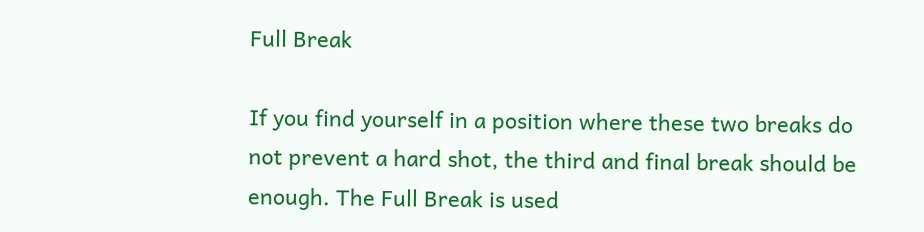Full Break

If you find yourself in a position where these two breaks do not prevent a hard shot, the third and final break should be enough. The Full Break is used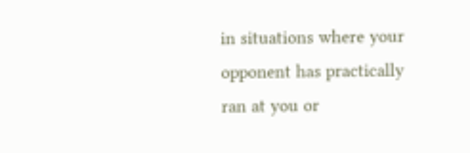in situations where your opponent has practically ran at you or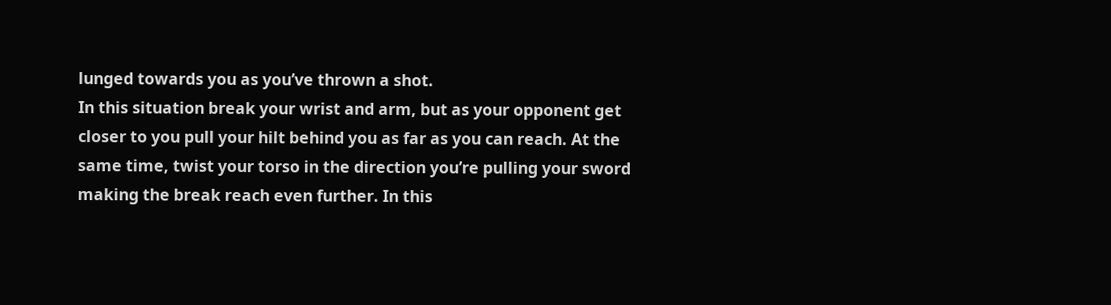lunged towards you as you’ve thrown a shot.
In this situation break your wrist and arm, but as your opponent get closer to you pull your hilt behind you as far as you can reach. At the same time, twist your torso in the direction you’re pulling your sword making the break reach even further. In this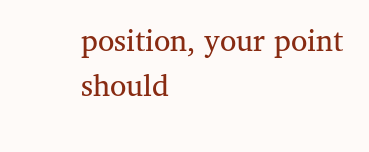position, your point should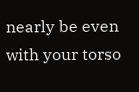nearly be even with your torso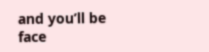and you’ll be face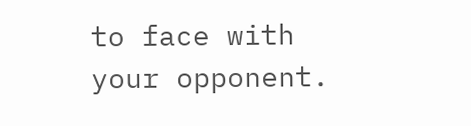to face with your opponent.